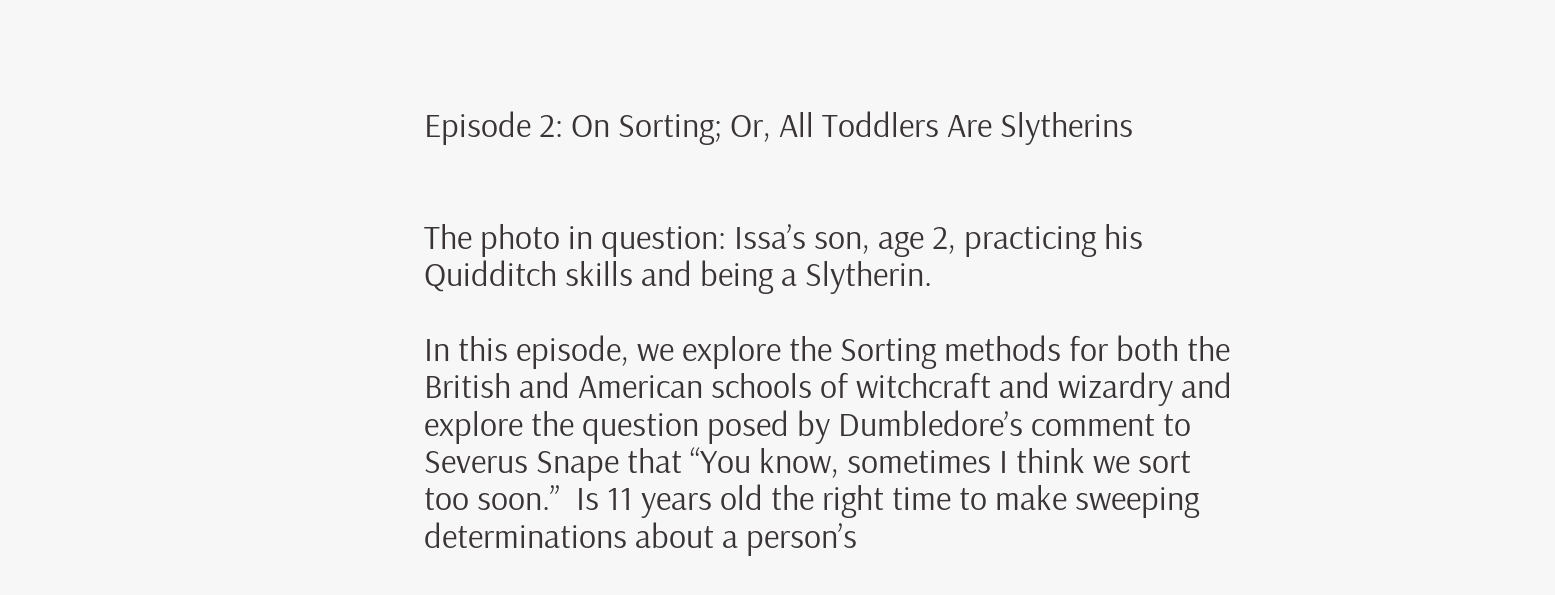Episode 2: On Sorting; Or, All Toddlers Are Slytherins


The photo in question: Issa’s son, age 2, practicing his Quidditch skills and being a Slytherin.

In this episode, we explore the Sorting methods for both the British and American schools of witchcraft and wizardry and explore the question posed by Dumbledore’s comment to Severus Snape that “You know, sometimes I think we sort too soon.”  Is 11 years old the right time to make sweeping determinations about a person’s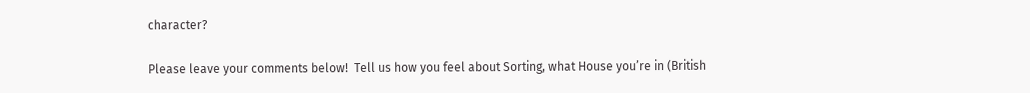character?

Please leave your comments below!  Tell us how you feel about Sorting, what House you’re in (British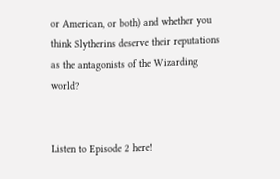or American, or both) and whether you think Slytherins deserve their reputations as the antagonists of the Wizarding world?


Listen to Episode 2 here!